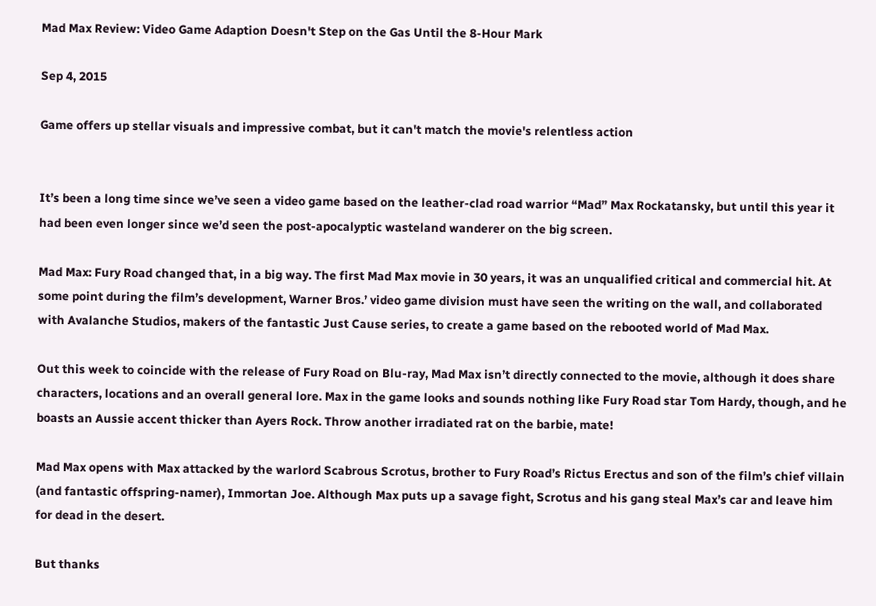Mad Max Review: Video Game Adaption Doesn't Step on the Gas Until the 8-Hour Mark

Sep 4, 2015

Game offers up stellar visuals and impressive combat, but it can't match the movie's relentless action


It’s been a long time since we’ve seen a video game based on the leather-clad road warrior “Mad” Max Rockatansky, but until this year it had been even longer since we’d seen the post-apocalyptic wasteland wanderer on the big screen.

Mad Max: Fury Road changed that, in a big way. The first Mad Max movie in 30 years, it was an unqualified critical and commercial hit. At some point during the film’s development, Warner Bros.’ video game division must have seen the writing on the wall, and collaborated with Avalanche Studios, makers of the fantastic Just Cause series, to create a game based on the rebooted world of Mad Max.

Out this week to coincide with the release of Fury Road on Blu-ray, Mad Max isn’t directly connected to the movie, although it does share characters, locations and an overall general lore. Max in the game looks and sounds nothing like Fury Road star Tom Hardy, though, and he boasts an Aussie accent thicker than Ayers Rock. Throw another irradiated rat on the barbie, mate!

Mad Max opens with Max attacked by the warlord Scabrous Scrotus, brother to Fury Road’s Rictus Erectus and son of the film’s chief villain (and fantastic offspring-namer), Immortan Joe. Although Max puts up a savage fight, Scrotus and his gang steal Max’s car and leave him for dead in the desert.

But thanks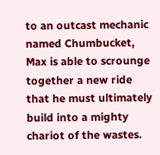to an outcast mechanic named Chumbucket, Max is able to scrounge together a new ride that he must ultimately build into a mighty chariot of the wastes.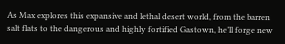As Max explores this expansive and lethal desert world, from the barren salt flats to the dangerous and highly fortified Gastown, he’ll forge new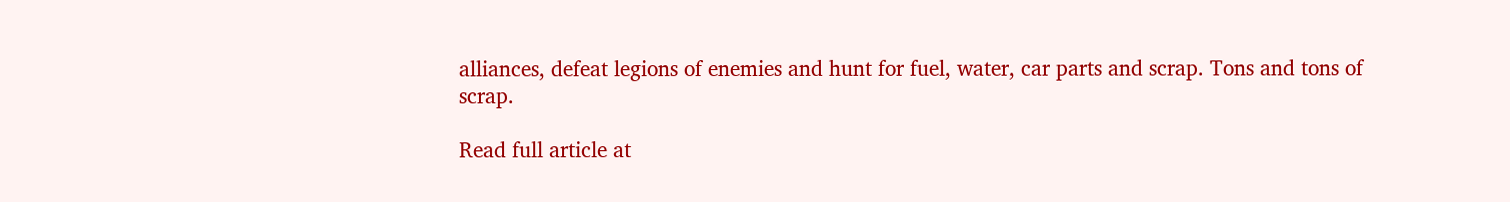alliances, defeat legions of enemies and hunt for fuel, water, car parts and scrap. Tons and tons of scrap.

Read full article at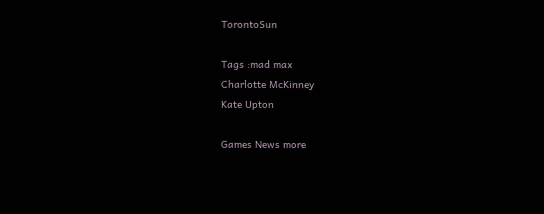TorontoSun

Tags :mad max
Charlotte McKinney
Kate Upton

Games News more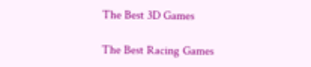The Best 3D Games

The Best Racing Games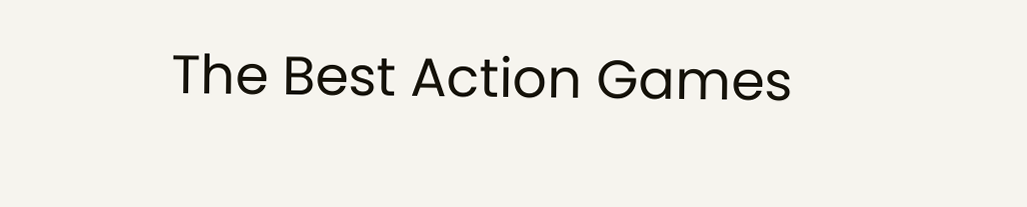The Best Action Games